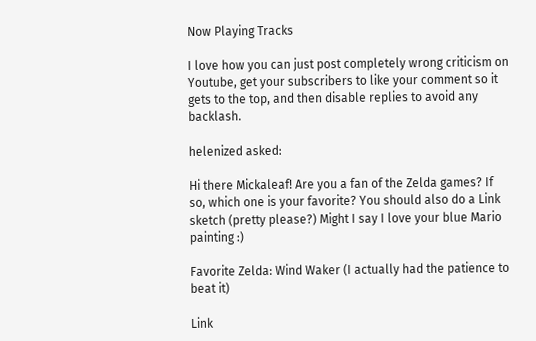Now Playing Tracks

I love how you can just post completely wrong criticism on Youtube, get your subscribers to like your comment so it gets to the top, and then disable replies to avoid any backlash.

helenized asked:

Hi there Mickaleaf! Are you a fan of the Zelda games? If so, which one is your favorite? You should also do a Link sketch (pretty please?) Might I say I love your blue Mario painting :)

Favorite Zelda: Wind Waker (I actually had the patience to beat it)

Link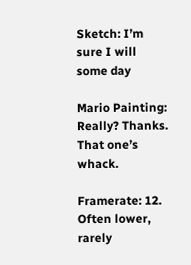Sketch: I’m sure I will some day

Mario Painting: Really? Thanks. That one’s whack.

Framerate: 12. Often lower, rarely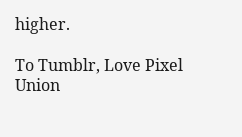higher.

To Tumblr, Love Pixel Union